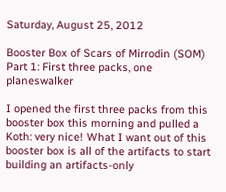Saturday, August 25, 2012

Booster Box of Scars of Mirrodin (SOM) Part 1: First three packs, one planeswalker

I opened the first three packs from this booster box this morning and pulled a Koth: very nice! What I want out of this booster box is all of the artifacts to start building an artifacts-only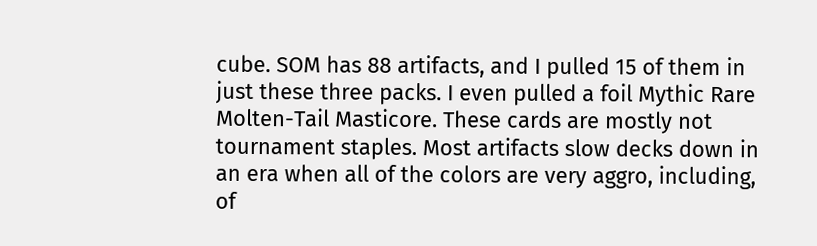cube. SOM has 88 artifacts, and I pulled 15 of them in just these three packs. I even pulled a foil Mythic Rare Molten-Tail Masticore. These cards are mostly not tournament staples. Most artifacts slow decks down in an era when all of the colors are very aggro, including, of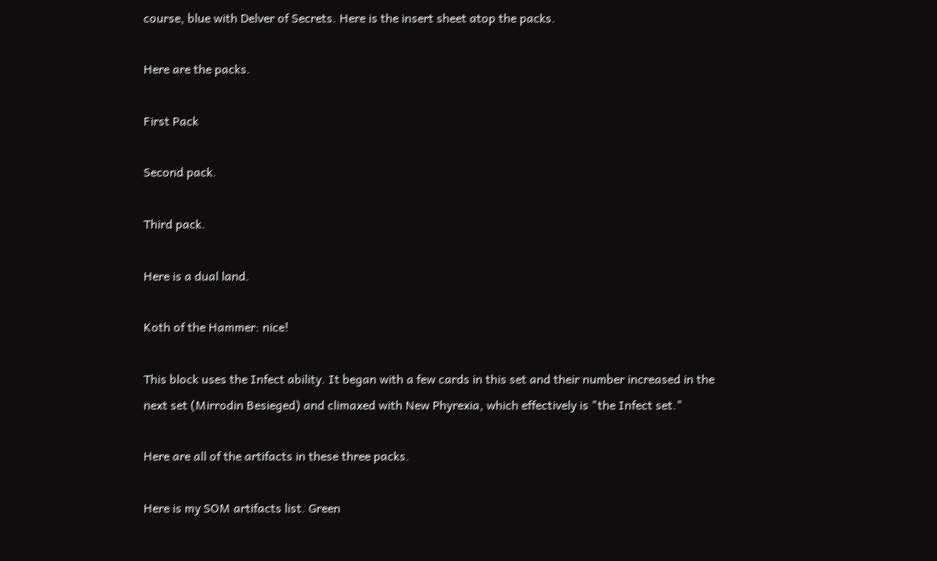course, blue with Delver of Secrets. Here is the insert sheet atop the packs.

Here are the packs.

First Pack

Second pack.

Third pack.

Here is a dual land.

Koth of the Hammer: nice!

This block uses the Infect ability. It began with a few cards in this set and their number increased in the next set (Mirrodin Besieged) and climaxed with New Phyrexia, which effectively is "the Infect set."

Here are all of the artifacts in these three packs.

Here is my SOM artifacts list. Green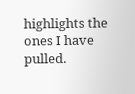highlights the ones I have pulled.